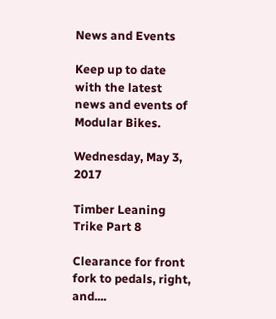News and Events

Keep up to date with the latest news and events of Modular Bikes.

Wednesday, May 3, 2017

Timber Leaning Trike Part 8

Clearance for front fork to pedals, right, and....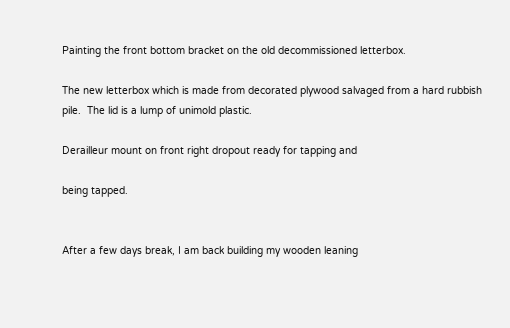Painting the front bottom bracket on the old decommissioned letterbox.

The new letterbox which is made from decorated plywood salvaged from a hard rubbish pile.  The lid is a lump of unimold plastic.

Derailleur mount on front right dropout ready for tapping and

being tapped.


After a few days break, I am back building my wooden leaning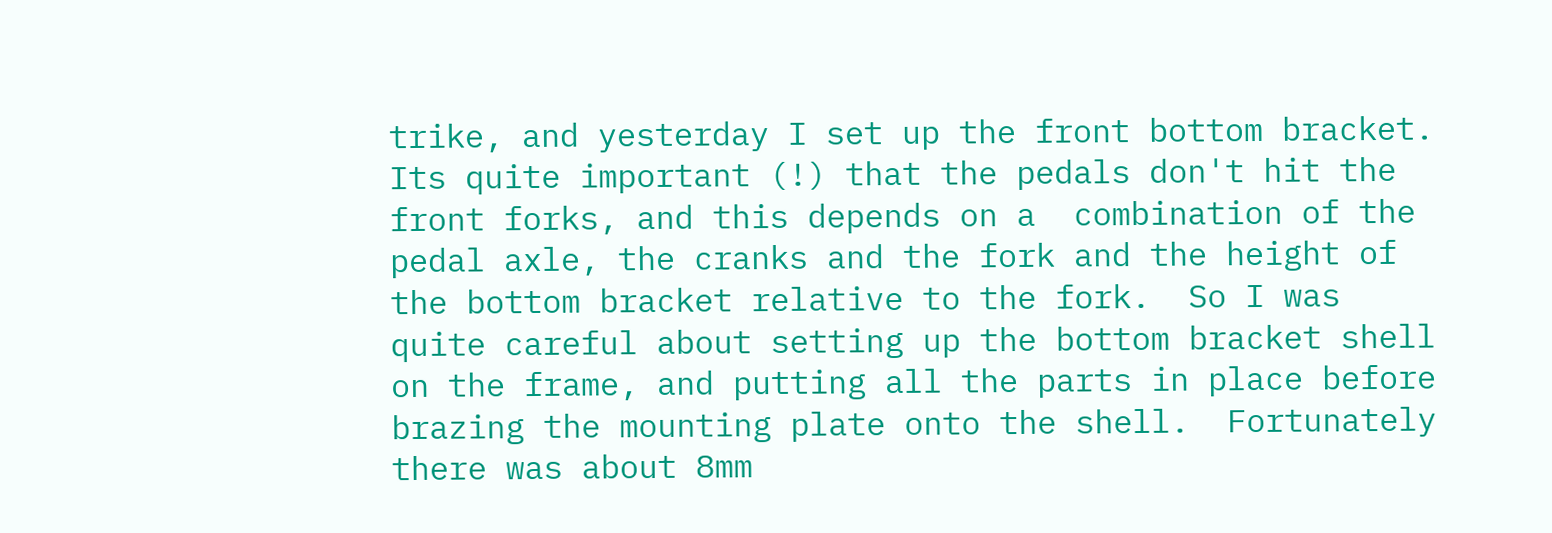trike, and yesterday I set up the front bottom bracket.  Its quite important (!) that the pedals don't hit the front forks, and this depends on a  combination of the pedal axle, the cranks and the fork and the height of the bottom bracket relative to the fork.  So I was quite careful about setting up the bottom bracket shell on the frame, and putting all the parts in place before brazing the mounting plate onto the shell.  Fortunately there was about 8mm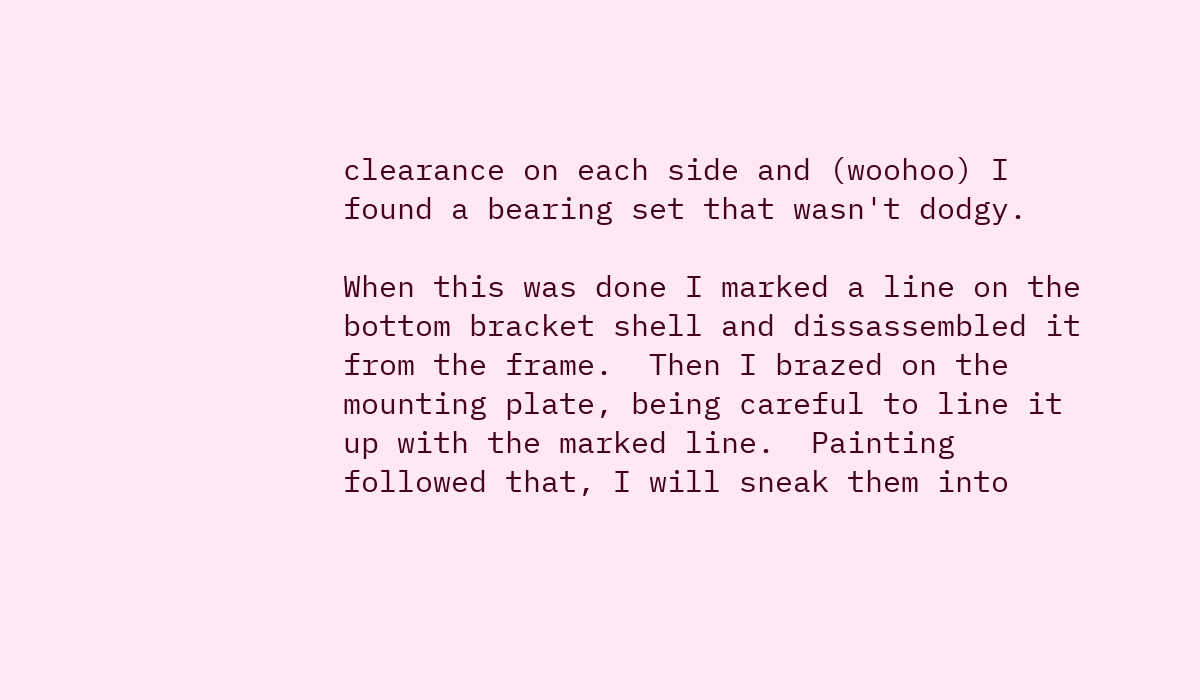clearance on each side and (woohoo) I found a bearing set that wasn't dodgy.

When this was done I marked a line on the bottom bracket shell and dissassembled it from the frame.  Then I brazed on the mounting plate, being careful to line it up with the marked line.  Painting followed that, I will sneak them into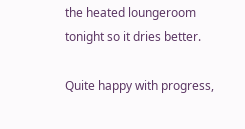the heated loungeroom tonight so it dries better.

Quite happy with progress,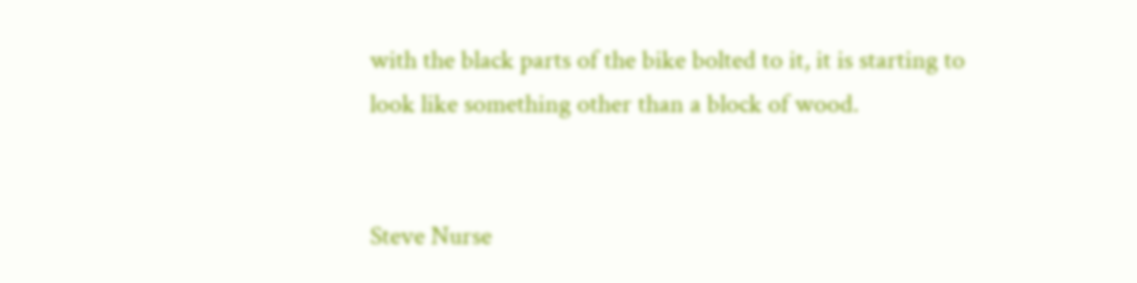with the black parts of the bike bolted to it, it is starting to look like something other than a block of wood.


Steve Nurse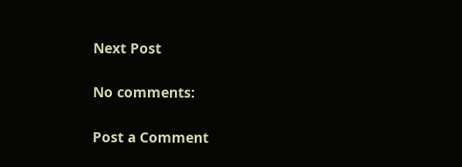Next Post

No comments:

Post a Comment